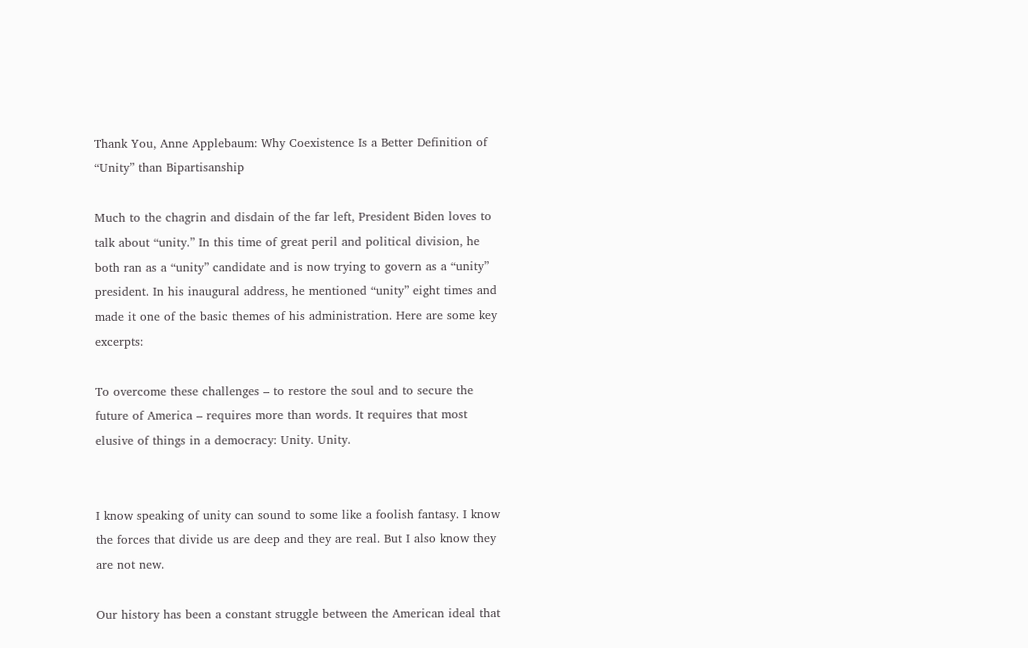Thank You, Anne Applebaum: Why Coexistence Is a Better Definition of “Unity” than Bipartisanship

Much to the chagrin and disdain of the far left, President Biden loves to talk about “unity.” In this time of great peril and political division, he both ran as a “unity” candidate and is now trying to govern as a “unity” president. In his inaugural address, he mentioned “unity” eight times and made it one of the basic themes of his administration. Here are some key excerpts:

To overcome these challenges – to restore the soul and to secure the future of America – requires more than words. It requires that most elusive of things in a democracy: Unity. Unity.


I know speaking of unity can sound to some like a foolish fantasy. I know the forces that divide us are deep and they are real. But I also know they are not new.

Our history has been a constant struggle between the American ideal that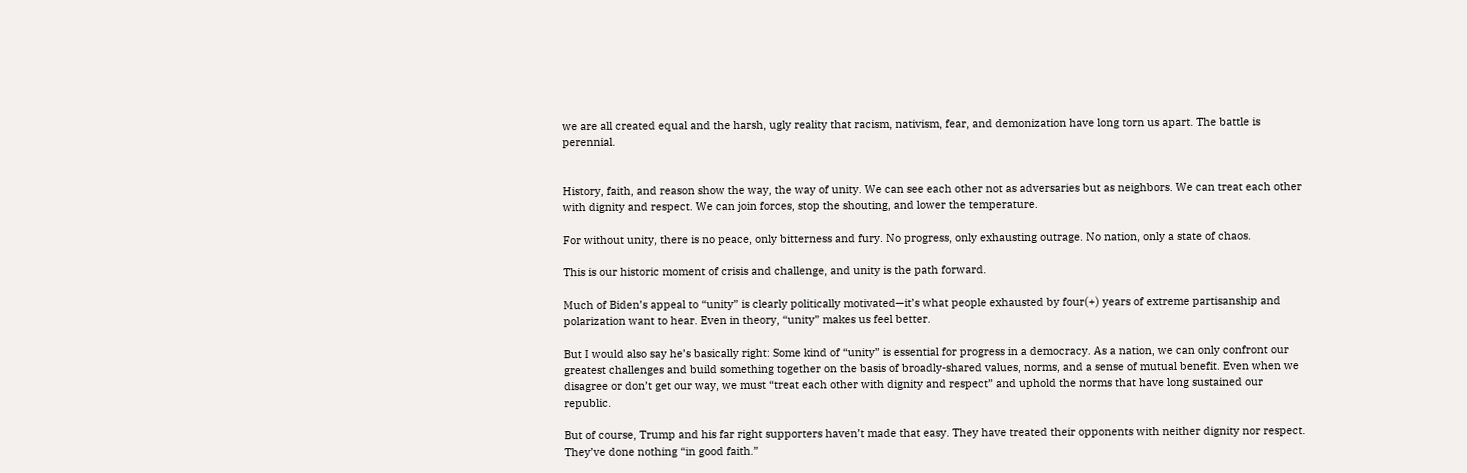we are all created equal and the harsh, ugly reality that racism, nativism, fear, and demonization have long torn us apart. The battle is perennial.


History, faith, and reason show the way, the way of unity. We can see each other not as adversaries but as neighbors. We can treat each other with dignity and respect. We can join forces, stop the shouting, and lower the temperature.

For without unity, there is no peace, only bitterness and fury. No progress, only exhausting outrage. No nation, only a state of chaos.

This is our historic moment of crisis and challenge, and unity is the path forward.

Much of Biden’s appeal to “unity” is clearly politically motivated—it’s what people exhausted by four(+) years of extreme partisanship and polarization want to hear. Even in theory, “unity” makes us feel better.

But I would also say he’s basically right: Some kind of “unity” is essential for progress in a democracy. As a nation, we can only confront our greatest challenges and build something together on the basis of broadly-shared values, norms, and a sense of mutual benefit. Even when we disagree or don’t get our way, we must “treat each other with dignity and respect” and uphold the norms that have long sustained our republic.

But of course, Trump and his far right supporters haven’t made that easy. They have treated their opponents with neither dignity nor respect. They’ve done nothing “in good faith.”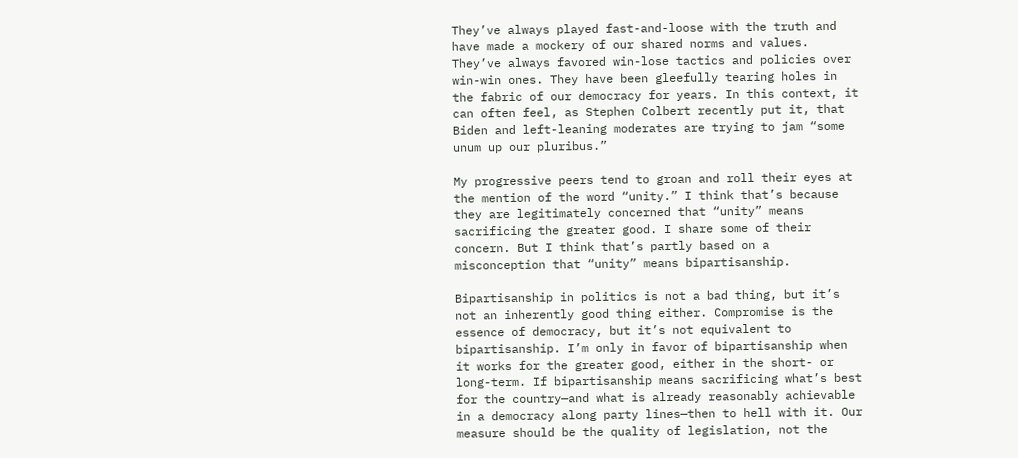They’ve always played fast-and-loose with the truth and have made a mockery of our shared norms and values. They’ve always favored win-lose tactics and policies over win-win ones. They have been gleefully tearing holes in the fabric of our democracy for years. In this context, it can often feel, as Stephen Colbert recently put it, that Biden and left-leaning moderates are trying to jam “some unum up our pluribus.”

My progressive peers tend to groan and roll their eyes at the mention of the word “unity.” I think that’s because they are legitimately concerned that “unity” means sacrificing the greater good. I share some of their concern. But I think that’s partly based on a misconception that “unity” means bipartisanship.

Bipartisanship in politics is not a bad thing, but it’s not an inherently good thing either. Compromise is the essence of democracy, but it’s not equivalent to bipartisanship. I’m only in favor of bipartisanship when it works for the greater good, either in the short- or long-term. If bipartisanship means sacrificing what’s best for the country—and what is already reasonably achievable in a democracy along party lines—then to hell with it. Our measure should be the quality of legislation, not the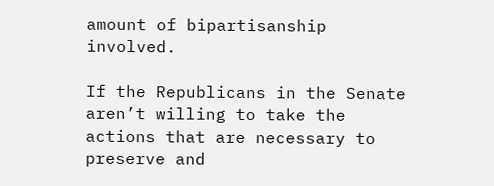amount of bipartisanship involved.

If the Republicans in the Senate aren’t willing to take the actions that are necessary to preserve and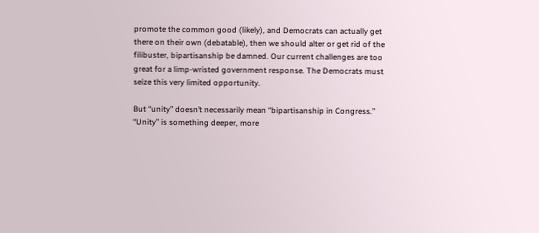promote the common good (likely), and Democrats can actually get there on their own (debatable), then we should alter or get rid of the filibuster, bipartisanship be damned. Our current challenges are too great for a limp-wristed government response. The Democrats must seize this very limited opportunity.

But “unity” doesn’t necessarily mean “bipartisanship in Congress.” “Unity” is something deeper, more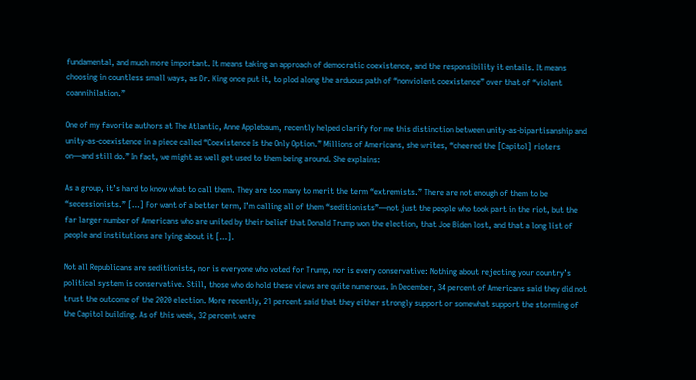fundamental, and much more important. It means taking an approach of democratic coexistence, and the responsibility it entails. It means choosing in countless small ways, as Dr. King once put it, to plod along the arduous path of “nonviolent coexistence” over that of “violent coannihilation.”

One of my favorite authors at The Atlantic, Anne Applebaum, recently helped clarify for me this distinction between unity-as-bipartisanship and unity-as-coexistence in a piece called “Coexistence Is the Only Option.” Millions of Americans, she writes, “cheered the [Capitol] rioters on—and still do.” In fact, we might as well get used to them being around. She explains:

As a group, it’s hard to know what to call them. They are too many to merit the term “extremists.” There are not enough of them to be “secessionists.” […] For want of a better term, I’m calling all of them “seditionists”—not just the people who took part in the riot, but the far larger number of Americans who are united by their belief that Donald Trump won the election, that Joe Biden lost, and that a long list of people and institutions are lying about it […].

Not all Republicans are seditionists, nor is everyone who voted for Trump, nor is every conservative: Nothing about rejecting your country’s political system is conservative. Still, those who do hold these views are quite numerous. In December, 34 percent of Americans said they did not trust the outcome of the 2020 election. More recently, 21 percent said that they either strongly support or somewhat support the storming of the Capitol building. As of this week, 32 percent were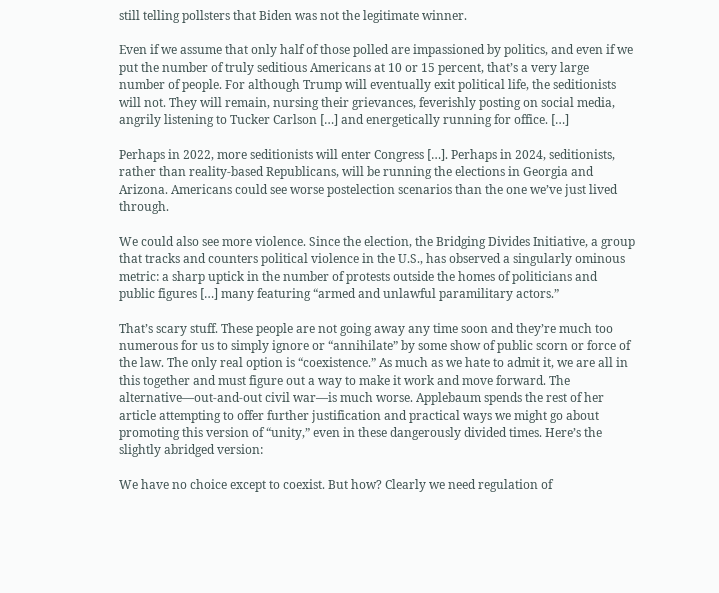still telling pollsters that Biden was not the legitimate winner.

Even if we assume that only half of those polled are impassioned by politics, and even if we put the number of truly seditious Americans at 10 or 15 percent, that’s a very large number of people. For although Trump will eventually exit political life, the seditionists will not. They will remain, nursing their grievances, feverishly posting on social media, angrily listening to Tucker Carlson […] and energetically running for office. […]

Perhaps in 2022, more seditionists will enter Congress […]. Perhaps in 2024, seditionists, rather than reality-based Republicans, will be running the elections in Georgia and Arizona. Americans could see worse postelection scenarios than the one we’ve just lived through.

We could also see more violence. Since the election, the Bridging Divides Initiative, a group that tracks and counters political violence in the U.S., has observed a singularly ominous metric: a sharp uptick in the number of protests outside the homes of politicians and public figures […] many featuring “armed and unlawful paramilitary actors.”

That’s scary stuff. These people are not going away any time soon and they’re much too numerous for us to simply ignore or “annihilate” by some show of public scorn or force of the law. The only real option is “coexistence.” As much as we hate to admit it, we are all in this together and must figure out a way to make it work and move forward. The alternative—out-and-out civil war—is much worse. Applebaum spends the rest of her article attempting to offer further justification and practical ways we might go about promoting this version of “unity,” even in these dangerously divided times. Here’s the slightly abridged version:

We have no choice except to coexist. But how? Clearly we need regulation of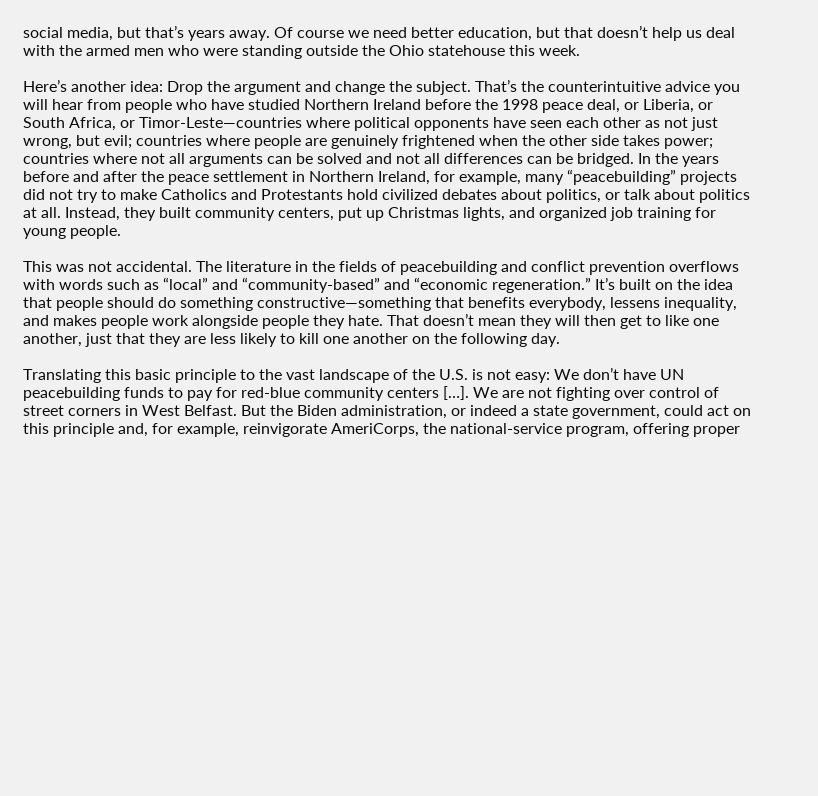social media, but that’s years away. Of course we need better education, but that doesn’t help us deal with the armed men who were standing outside the Ohio statehouse this week.

Here’s another idea: Drop the argument and change the subject. That’s the counterintuitive advice you will hear from people who have studied Northern Ireland before the 1998 peace deal, or Liberia, or South Africa, or Timor-Leste—countries where political opponents have seen each other as not just wrong, but evil; countries where people are genuinely frightened when the other side takes power; countries where not all arguments can be solved and not all differences can be bridged. In the years before and after the peace settlement in Northern Ireland, for example, many “peacebuilding” projects did not try to make Catholics and Protestants hold civilized debates about politics, or talk about politics at all. Instead, they built community centers, put up Christmas lights, and organized job training for young people.

This was not accidental. The literature in the fields of peacebuilding and conflict prevention overflows with words such as “local” and “community-based” and “economic regeneration.” It’s built on the idea that people should do something constructive—something that benefits everybody, lessens inequality, and makes people work alongside people they hate. That doesn’t mean they will then get to like one another, just that they are less likely to kill one another on the following day.

Translating this basic principle to the vast landscape of the U.S. is not easy: We don’t have UN peacebuilding funds to pay for red-blue community centers […]. We are not fighting over control of street corners in West Belfast. But the Biden administration, or indeed a state government, could act on this principle and, for example, reinvigorate AmeriCorps, the national-service program, offering proper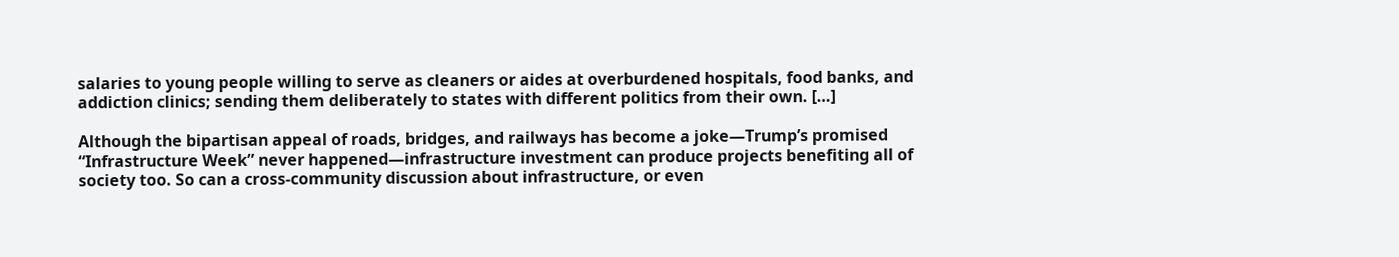salaries to young people willing to serve as cleaners or aides at overburdened hospitals, food banks, and addiction clinics; sending them deliberately to states with different politics from their own. […]

Although the bipartisan appeal of roads, bridges, and railways has become a joke—Trump’s promised “Infrastructure Week” never happened—infrastructure investment can produce projects benefiting all of society too. So can a cross-community discussion about infrastructure, or even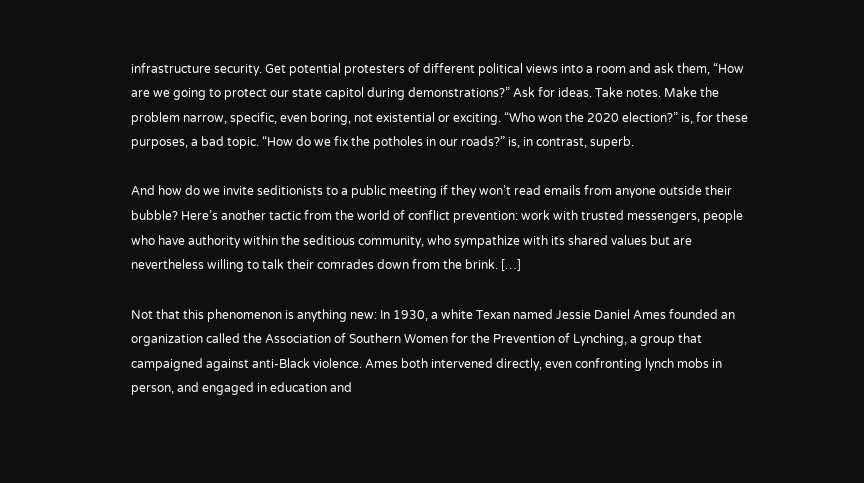infrastructure security. Get potential protesters of different political views into a room and ask them, “How are we going to protect our state capitol during demonstrations?” Ask for ideas. Take notes. Make the problem narrow, specific, even boring, not existential or exciting. “Who won the 2020 election?” is, for these purposes, a bad topic. “How do we fix the potholes in our roads?” is, in contrast, superb.

And how do we invite seditionists to a public meeting if they won’t read emails from anyone outside their bubble? Here’s another tactic from the world of conflict prevention: work with trusted messengers, people who have authority within the seditious community, who sympathize with its shared values but are nevertheless willing to talk their comrades down from the brink. […]

Not that this phenomenon is anything new: In 1930, a white Texan named Jessie Daniel Ames founded an organization called the Association of Southern Women for the Prevention of Lynching, a group that campaigned against anti-Black violence. Ames both intervened directly, even confronting lynch mobs in person, and engaged in education and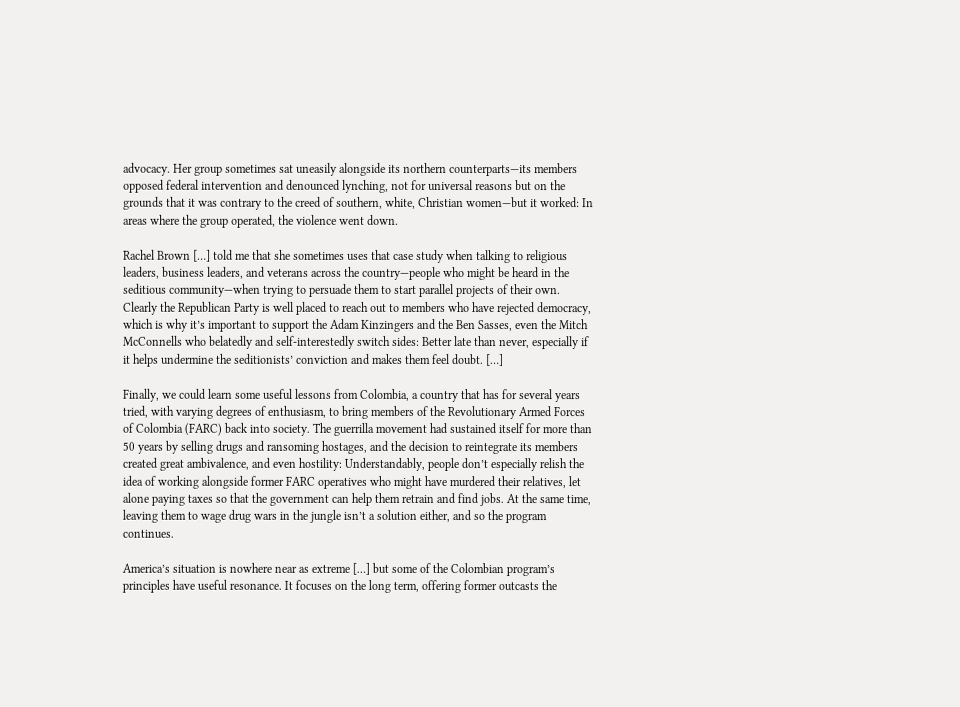advocacy. Her group sometimes sat uneasily alongside its northern counterparts—its members opposed federal intervention and denounced lynching, not for universal reasons but on the grounds that it was contrary to the creed of southern, white, Christian women—but it worked: In areas where the group operated, the violence went down.

Rachel Brown […] told me that she sometimes uses that case study when talking to religious leaders, business leaders, and veterans across the country—people who might be heard in the seditious community—when trying to persuade them to start parallel projects of their own. Clearly the Republican Party is well placed to reach out to members who have rejected democracy, which is why it’s important to support the Adam Kinzingers and the Ben Sasses, even the Mitch McConnells who belatedly and self-interestedly switch sides: Better late than never, especially if it helps undermine the seditionists’ conviction and makes them feel doubt. […]

Finally, we could learn some useful lessons from Colombia, a country that has for several years tried, with varying degrees of enthusiasm, to bring members of the Revolutionary Armed Forces of Colombia (FARC) back into society. The guerrilla movement had sustained itself for more than 50 years by selling drugs and ransoming hostages, and the decision to reintegrate its members created great ambivalence, and even hostility: Understandably, people don’t especially relish the idea of working alongside former FARC operatives who might have murdered their relatives, let alone paying taxes so that the government can help them retrain and find jobs. At the same time, leaving them to wage drug wars in the jungle isn’t a solution either, and so the program continues.

America’s situation is nowhere near as extreme […] but some of the Colombian program’s principles have useful resonance. It focuses on the long term, offering former outcasts the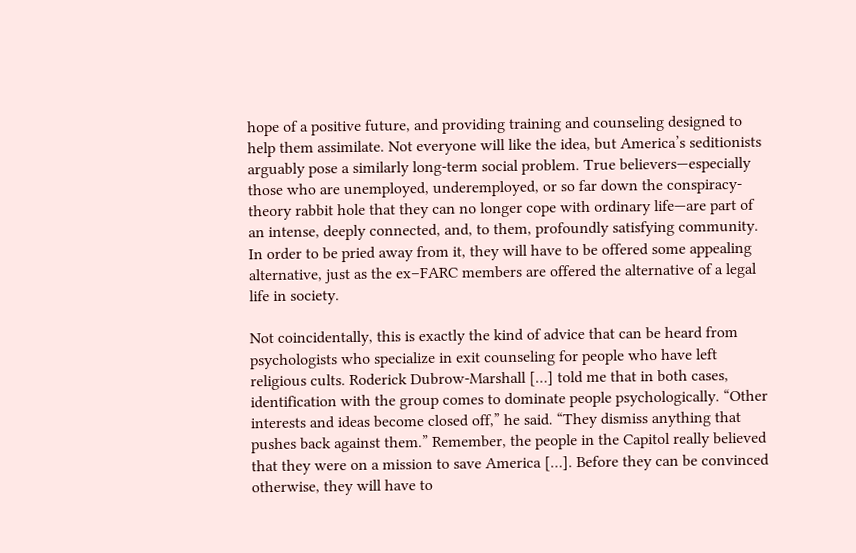hope of a positive future, and providing training and counseling designed to help them assimilate. Not everyone will like the idea, but America’s seditionists arguably pose a similarly long-term social problem. True believers—especially those who are unemployed, underemployed, or so far down the conspiracy-theory rabbit hole that they can no longer cope with ordinary life—are part of an intense, deeply connected, and, to them, profoundly satisfying community. In order to be pried away from it, they will have to be offered some appealing alternative, just as the ex–FARC members are offered the alternative of a legal life in society.

Not coincidentally, this is exactly the kind of advice that can be heard from psychologists who specialize in exit counseling for people who have left religious cults. Roderick Dubrow-Marshall […] told me that in both cases, identification with the group comes to dominate people psychologically. “Other interests and ideas become closed off,” he said. “They dismiss anything that pushes back against them.” Remember, the people in the Capitol really believed that they were on a mission to save America […]. Before they can be convinced otherwise, they will have to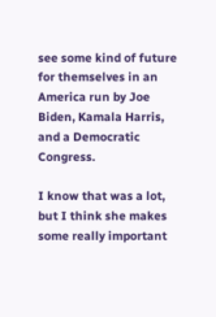see some kind of future for themselves in an America run by Joe Biden, Kamala Harris, and a Democratic Congress.

I know that was a lot, but I think she makes some really important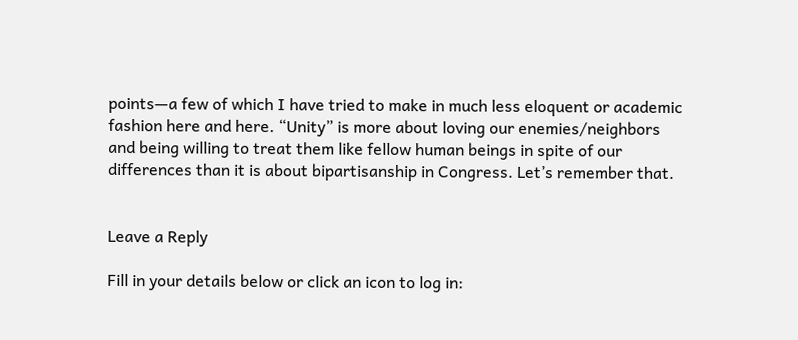points—a few of which I have tried to make in much less eloquent or academic fashion here and here. “Unity” is more about loving our enemies/neighbors and being willing to treat them like fellow human beings in spite of our differences than it is about bipartisanship in Congress. Let’s remember that.


Leave a Reply

Fill in your details below or click an icon to log in: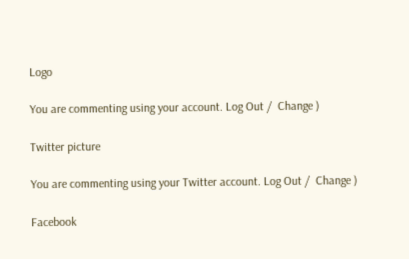Logo

You are commenting using your account. Log Out /  Change )

Twitter picture

You are commenting using your Twitter account. Log Out /  Change )

Facebook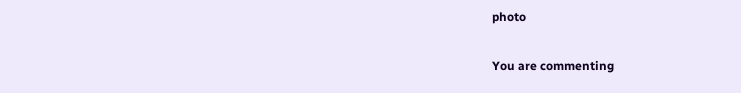photo

You are commenting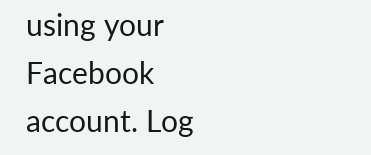using your Facebook account. Log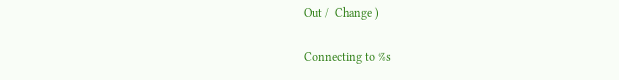Out /  Change )

Connecting to %s